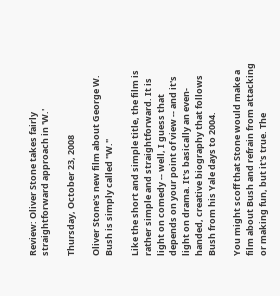Review: Oliver Stone takes fairly straightforward approach in 'W.'

Thursday, October 23, 2008

Oliver Stone's new film about George W. Bush is simply called "W."

Like the short and simple title, the film is rather simple and straightforward. It is light on comedy -- well, I guess that depends on your point of view -- and it's light on drama. It's basically an even-handed, creative biography that follows Bush from his Yale days to 2004.

You might scoff that Stone would make a film about Bush and refrain from attacking or making fun, but it's true. The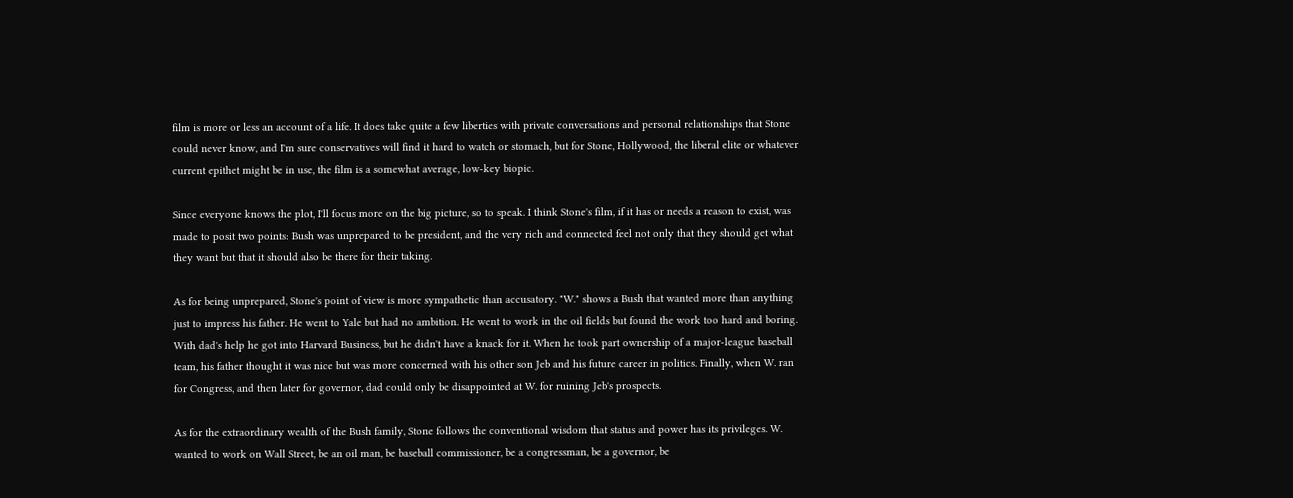film is more or less an account of a life. It does take quite a few liberties with private conversations and personal relationships that Stone could never know, and I'm sure conservatives will find it hard to watch or stomach, but for Stone, Hollywood, the liberal elite or whatever current epithet might be in use, the film is a somewhat average, low-key biopic.

Since everyone knows the plot, I'll focus more on the big picture, so to speak. I think Stone's film, if it has or needs a reason to exist, was made to posit two points: Bush was unprepared to be president, and the very rich and connected feel not only that they should get what they want but that it should also be there for their taking.

As for being unprepared, Stone's point of view is more sympathetic than accusatory. "W." shows a Bush that wanted more than anything just to impress his father. He went to Yale but had no ambition. He went to work in the oil fields but found the work too hard and boring. With dad's help he got into Harvard Business, but he didn't have a knack for it. When he took part ownership of a major-league baseball team, his father thought it was nice but was more concerned with his other son Jeb and his future career in politics. Finally, when W. ran for Congress, and then later for governor, dad could only be disappointed at W. for ruining Jeb's prospects.

As for the extraordinary wealth of the Bush family, Stone follows the conventional wisdom that status and power has its privileges. W. wanted to work on Wall Street, be an oil man, be baseball commissioner, be a congressman, be a governor, be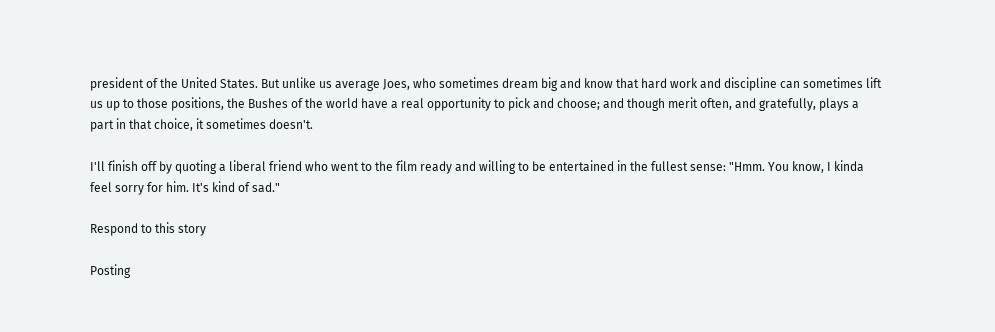president of the United States. But unlike us average Joes, who sometimes dream big and know that hard work and discipline can sometimes lift us up to those positions, the Bushes of the world have a real opportunity to pick and choose; and though merit often, and gratefully, plays a part in that choice, it sometimes doesn't.

I'll finish off by quoting a liberal friend who went to the film ready and willing to be entertained in the fullest sense: "Hmm. You know, I kinda feel sorry for him. It's kind of sad."

Respond to this story

Posting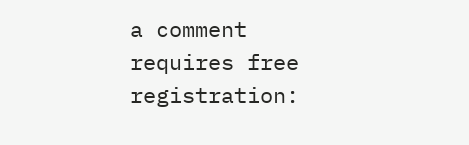a comment requires free registration: